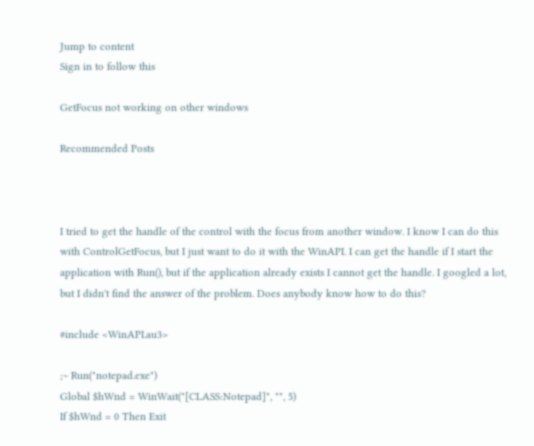Jump to content
Sign in to follow this

GetFocus not working on other windows

Recommended Posts



I tried to get the handle of the control with the focus from another window. I know I can do this with ControlGetFocus, but I just want to do it with the WinAPI. I can get the handle if I start the application with Run(), but if the application already exists I cannot get the handle. I googled a lot, but I didn't find the answer of the problem. Does anybody know how to do this?

#include <WinAPI.au3>

;~ Run("notepad.exe")
Global $hWnd = WinWait("[CLASS:Notepad]", "", 5)
If $hWnd = 0 Then Exit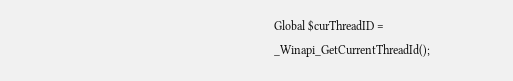Global $curThreadID = _Winapi_GetCurrentThreadId();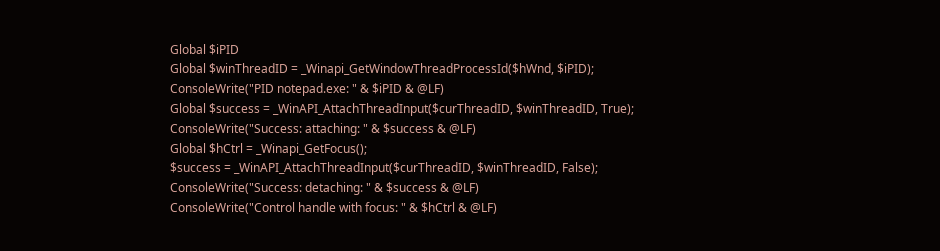Global $iPID
Global $winThreadID = _Winapi_GetWindowThreadProcessId($hWnd, $iPID);
ConsoleWrite("PID notepad.exe: " & $iPID & @LF)
Global $success = _WinAPI_AttachThreadInput($curThreadID, $winThreadID, True);
ConsoleWrite("Success: attaching: " & $success & @LF)
Global $hCtrl = _Winapi_GetFocus();
$success = _WinAPI_AttachThreadInput($curThreadID, $winThreadID, False);
ConsoleWrite("Success: detaching: " & $success & @LF)
ConsoleWrite("Control handle with focus: " & $hCtrl & @LF)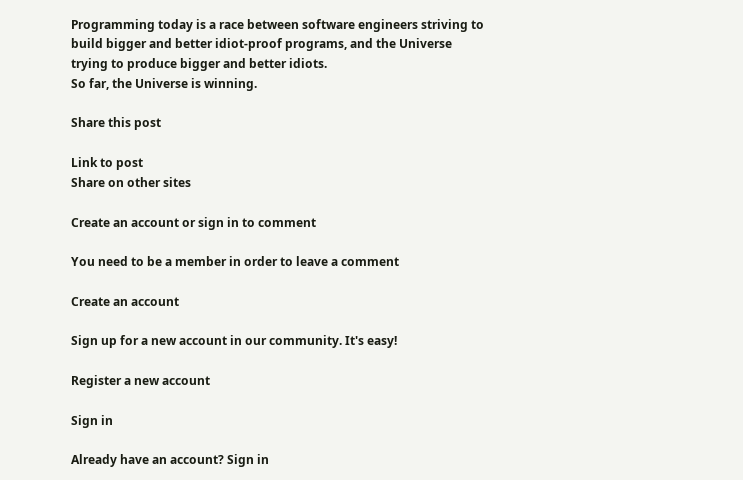Programming today is a race between software engineers striving to
build bigger and better idiot-proof programs, and the Universe
trying to produce bigger and better idiots.
So far, the Universe is winning.

Share this post

Link to post
Share on other sites

Create an account or sign in to comment

You need to be a member in order to leave a comment

Create an account

Sign up for a new account in our community. It's easy!

Register a new account

Sign in

Already have an account? Sign in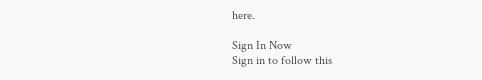here.

Sign In Now
Sign in to follow this